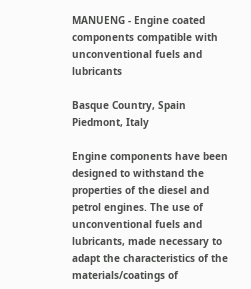MANUENG - Engine coated components compatible with unconventional fuels and lubricants

Basque Country, Spain Piedmont, Italy

Engine components have been designed to withstand the properties of the diesel and petrol engines. The use of unconventional fuels and lubricants, made necessary to adapt the characteristics of the materials/coatings of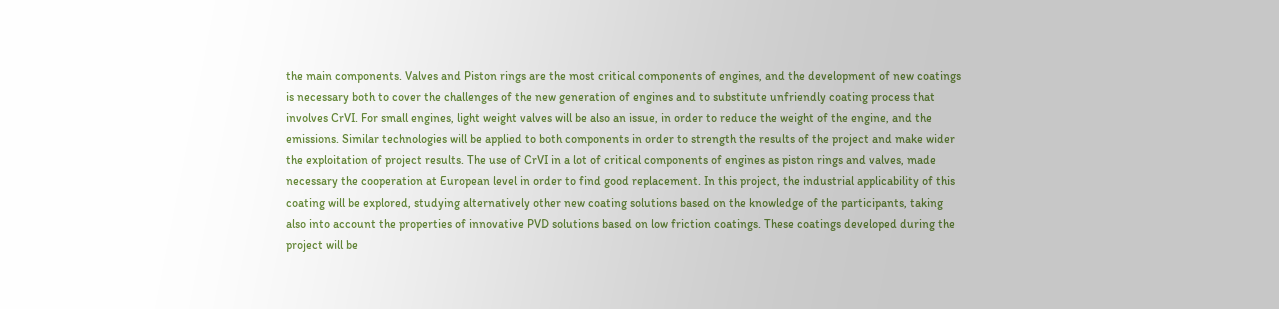the main components. Valves and Piston rings are the most critical components of engines, and the development of new coatings is necessary both to cover the challenges of the new generation of engines and to substitute unfriendly coating process that involves CrVI. For small engines, light weight valves will be also an issue, in order to reduce the weight of the engine, and the emissions. Similar technologies will be applied to both components in order to strength the results of the project and make wider the exploitation of project results. The use of CrVI in a lot of critical components of engines as piston rings and valves, made necessary the cooperation at European level in order to find good replacement. In this project, the industrial applicability of this coating will be explored, studying alternatively other new coating solutions based on the knowledge of the participants, taking also into account the properties of innovative PVD solutions based on low friction coatings. These coatings developed during the project will be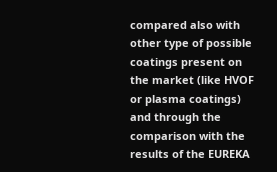compared also with other type of possible coatings present on the market (like HVOF or plasma coatings) and through the comparison with the results of the EUREKA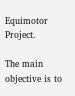Equimotor Project.

The main objective is to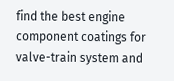find the best engine component coatings for valve-train system and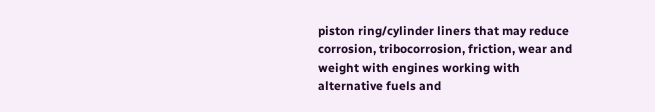piston ring/cylinder liners that may reduce corrosion, tribocorrosion, friction, wear and weight with engines working with alternative fuels and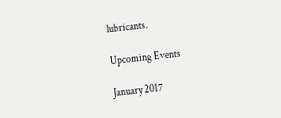lubricants.

Upcoming Events

January 2017